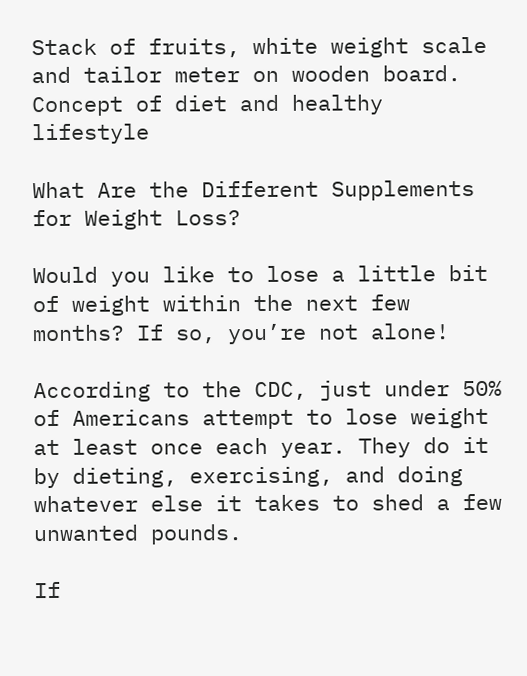Stack of fruits, white weight scale and tailor meter on wooden board. Concept of diet and healthy lifestyle

What Are the Different Supplements for Weight Loss?

Would you like to lose a little bit of weight within the next few months? If so, you’re not alone!

According to the CDC, just under 50% of Americans attempt to lose weight at least once each year. They do it by dieting, exercising, and doing whatever else it takes to shed a few unwanted pounds.

If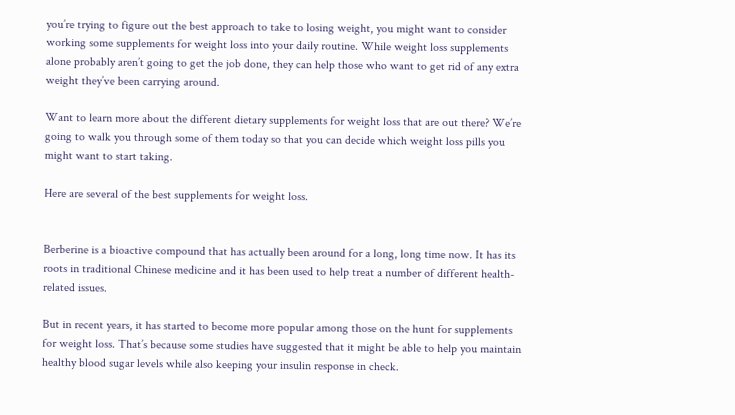you’re trying to figure out the best approach to take to losing weight, you might want to consider working some supplements for weight loss into your daily routine. While weight loss supplements alone probably aren’t going to get the job done, they can help those who want to get rid of any extra weight they’ve been carrying around.

Want to learn more about the different dietary supplements for weight loss that are out there? We’re going to walk you through some of them today so that you can decide which weight loss pills you might want to start taking.

Here are several of the best supplements for weight loss.


Berberine is a bioactive compound that has actually been around for a long, long time now. It has its roots in traditional Chinese medicine and it has been used to help treat a number of different health-related issues.

But in recent years, it has started to become more popular among those on the hunt for supplements for weight loss. That’s because some studies have suggested that it might be able to help you maintain healthy blood sugar levels while also keeping your insulin response in check.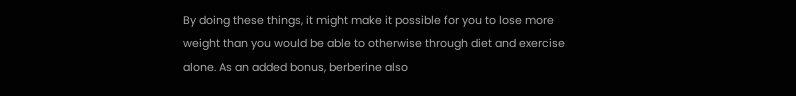By doing these things, it might make it possible for you to lose more weight than you would be able to otherwise through diet and exercise alone. As an added bonus, berberine also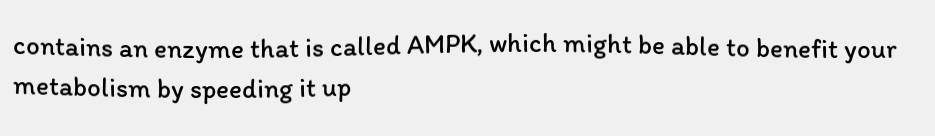contains an enzyme that is called AMPK, which might be able to benefit your metabolism by speeding it up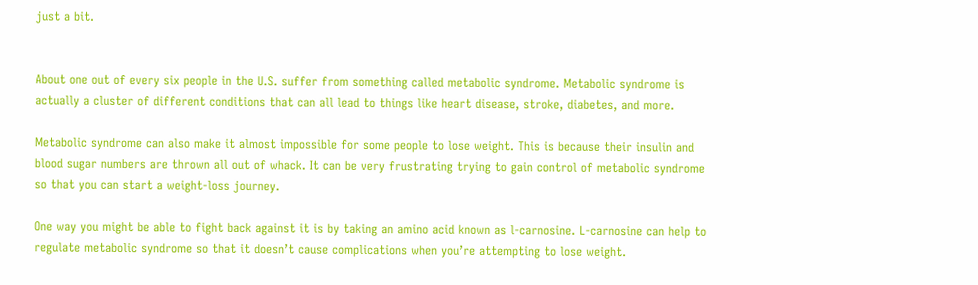just a bit.


About one out of every six people in the U.S. suffer from something called metabolic syndrome. Metabolic syndrome is actually a cluster of different conditions that can all lead to things like heart disease, stroke, diabetes, and more.

Metabolic syndrome can also make it almost impossible for some people to lose weight. This is because their insulin and blood sugar numbers are thrown all out of whack. It can be very frustrating trying to gain control of metabolic syndrome so that you can start a weight-loss journey.

One way you might be able to fight back against it is by taking an amino acid known as l-carnosine. L-carnosine can help to regulate metabolic syndrome so that it doesn’t cause complications when you’re attempting to lose weight.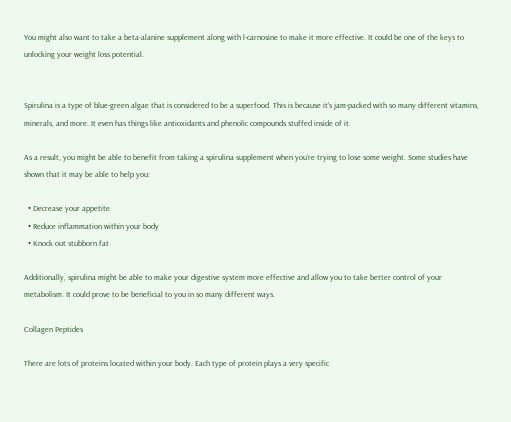You might also want to take a beta-alanine supplement along with l-carnosine to make it more effective. It could be one of the keys to unlocking your weight loss potential.


Spirulina is a type of blue-green algae that is considered to be a superfood. This is because it’s jam-packed with so many different vitamins, minerals, and more. It even has things like antioxidants and phenolic compounds stuffed inside of it.

As a result, you might be able to benefit from taking a spirulina supplement when you’re trying to lose some weight. Some studies have shown that it may be able to help you:

  • Decrease your appetite
  • Reduce inflammation within your body
  • Knock out stubborn fat

Additionally, spirulina might be able to make your digestive system more effective and allow you to take better control of your metabolism. It could prove to be beneficial to you in so many different ways.

Collagen Peptides

There are lots of proteins located within your body. Each type of protein plays a very specific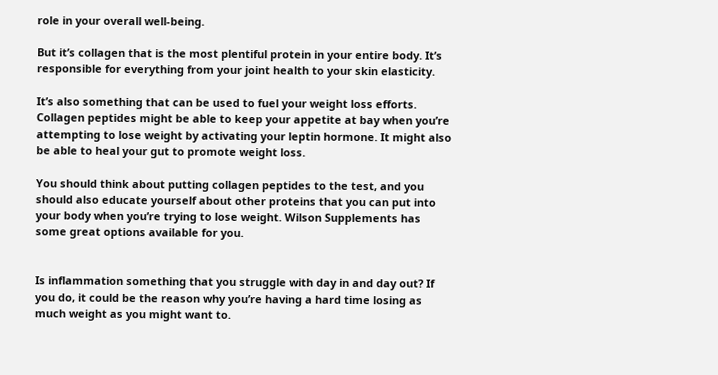role in your overall well-being.

But it’s collagen that is the most plentiful protein in your entire body. It’s responsible for everything from your joint health to your skin elasticity.

It’s also something that can be used to fuel your weight loss efforts. Collagen peptides might be able to keep your appetite at bay when you’re attempting to lose weight by activating your leptin hormone. It might also be able to heal your gut to promote weight loss.

You should think about putting collagen peptides to the test, and you should also educate yourself about other proteins that you can put into your body when you’re trying to lose weight. Wilson Supplements has some great options available for you.


Is inflammation something that you struggle with day in and day out? If you do, it could be the reason why you’re having a hard time losing as much weight as you might want to.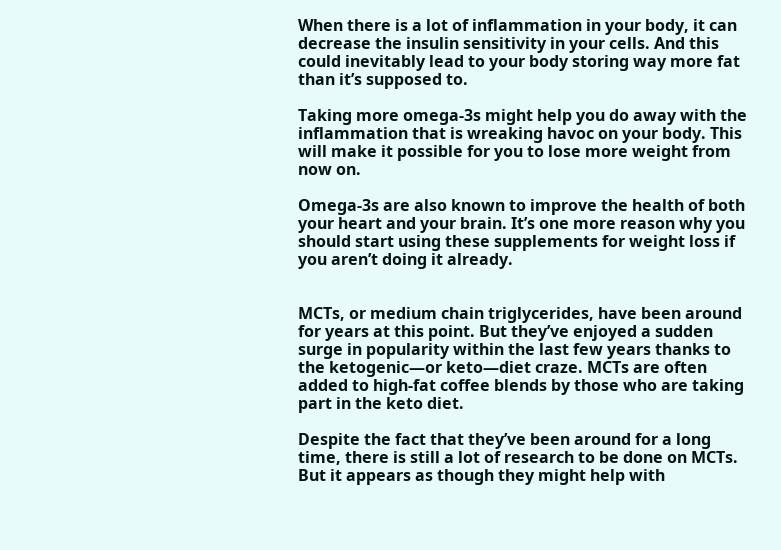When there is a lot of inflammation in your body, it can decrease the insulin sensitivity in your cells. And this could inevitably lead to your body storing way more fat than it’s supposed to.

Taking more omega-3s might help you do away with the inflammation that is wreaking havoc on your body. This will make it possible for you to lose more weight from now on.

Omega-3s are also known to improve the health of both your heart and your brain. It’s one more reason why you should start using these supplements for weight loss if you aren’t doing it already.


MCTs, or medium chain triglycerides, have been around for years at this point. But they’ve enjoyed a sudden surge in popularity within the last few years thanks to the ketogenic—or keto—diet craze. MCTs are often added to high-fat coffee blends by those who are taking part in the keto diet.

Despite the fact that they’ve been around for a long time, there is still a lot of research to be done on MCTs. But it appears as though they might help with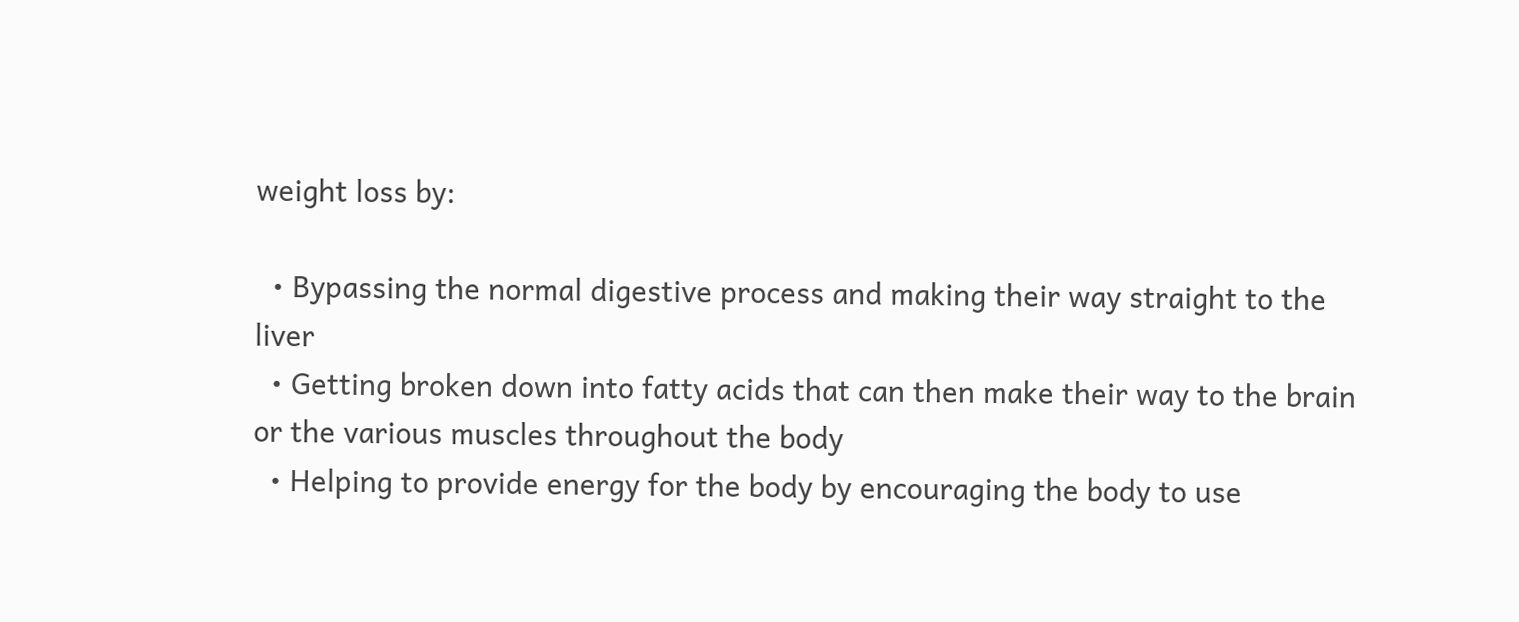weight loss by:

  • Bypassing the normal digestive process and making their way straight to the liver
  • Getting broken down into fatty acids that can then make their way to the brain or the various muscles throughout the body
  • Helping to provide energy for the body by encouraging the body to use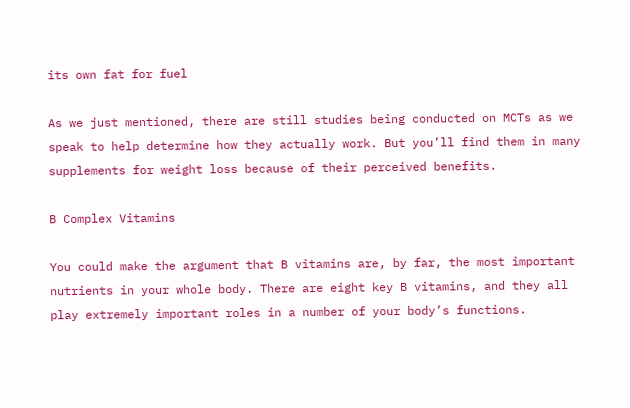its own fat for fuel

As we just mentioned, there are still studies being conducted on MCTs as we speak to help determine how they actually work. But you’ll find them in many supplements for weight loss because of their perceived benefits.

B Complex Vitamins

You could make the argument that B vitamins are, by far, the most important nutrients in your whole body. There are eight key B vitamins, and they all play extremely important roles in a number of your body’s functions.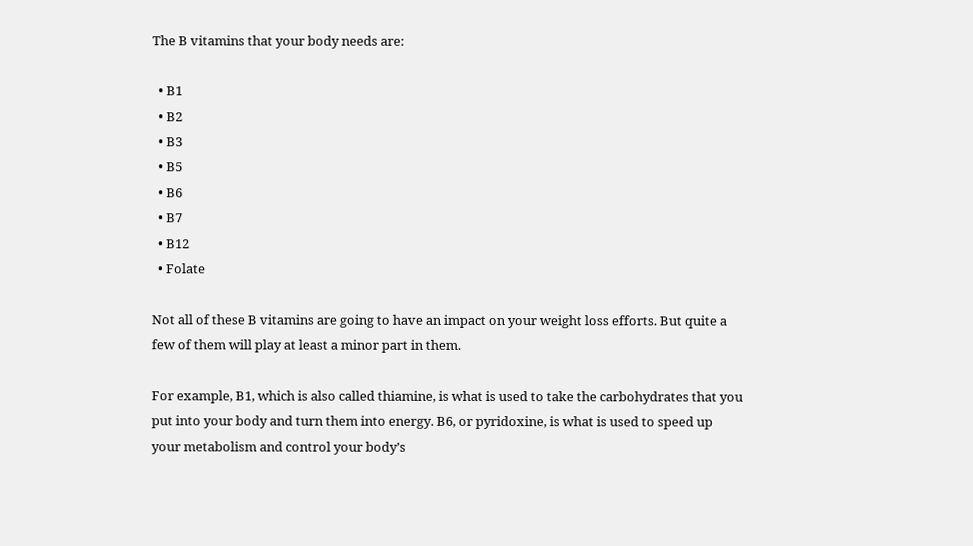The B vitamins that your body needs are:

  • B1
  • B2
  • B3
  • B5
  • B6
  • B7
  • B12
  • Folate

Not all of these B vitamins are going to have an impact on your weight loss efforts. But quite a few of them will play at least a minor part in them.

For example, B1, which is also called thiamine, is what is used to take the carbohydrates that you put into your body and turn them into energy. B6, or pyridoxine, is what is used to speed up your metabolism and control your body’s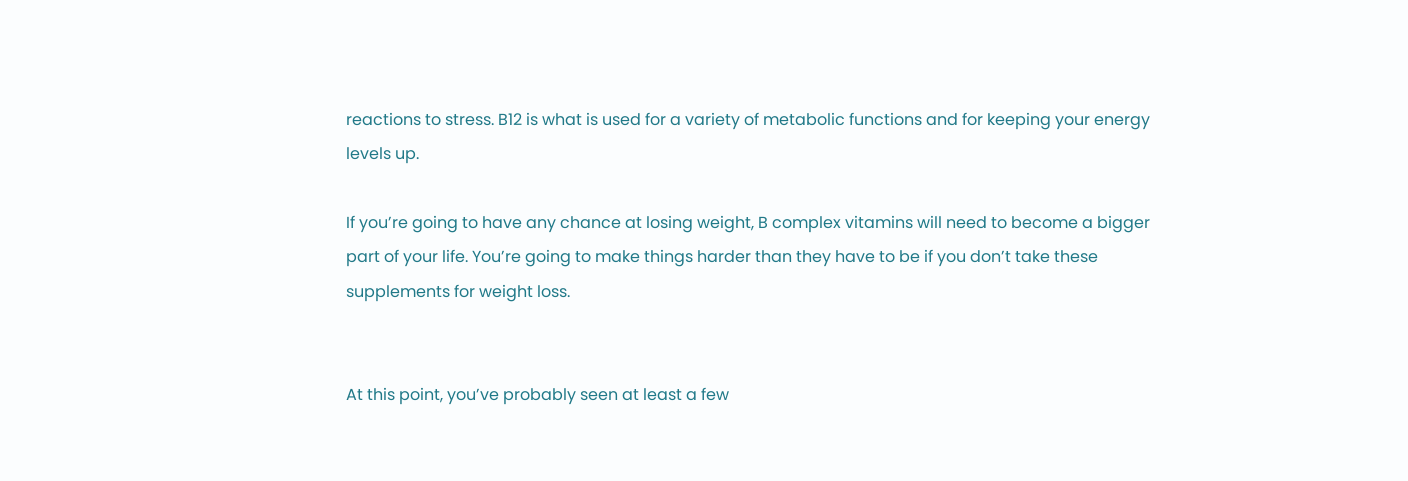reactions to stress. B12 is what is used for a variety of metabolic functions and for keeping your energy levels up.

If you’re going to have any chance at losing weight, B complex vitamins will need to become a bigger part of your life. You’re going to make things harder than they have to be if you don’t take these supplements for weight loss.


At this point, you’ve probably seen at least a few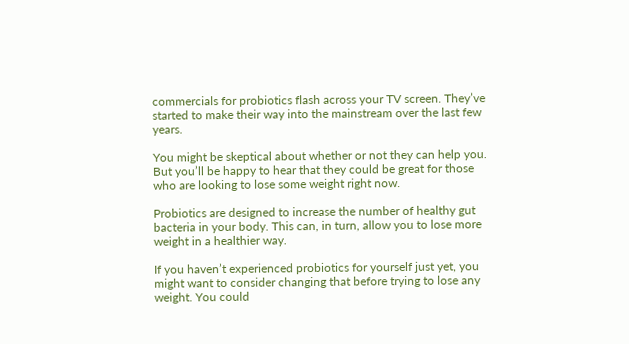commercials for probiotics flash across your TV screen. They’ve started to make their way into the mainstream over the last few years.

You might be skeptical about whether or not they can help you. But you’ll be happy to hear that they could be great for those who are looking to lose some weight right now.

Probiotics are designed to increase the number of healthy gut bacteria in your body. This can, in turn, allow you to lose more weight in a healthier way.

If you haven’t experienced probiotics for yourself just yet, you might want to consider changing that before trying to lose any weight. You could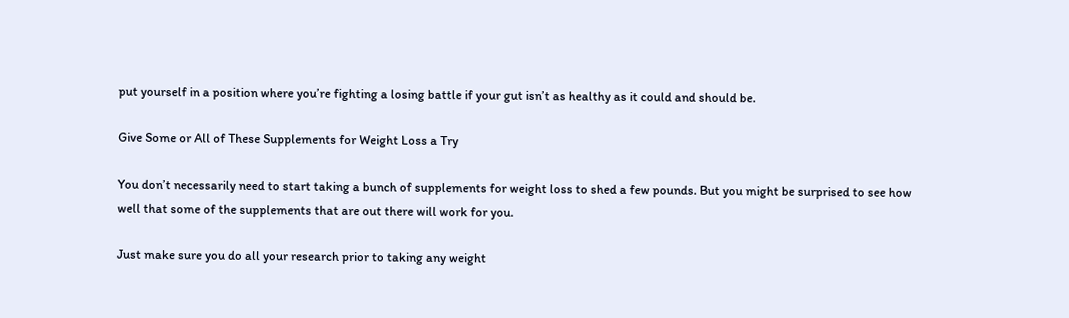put yourself in a position where you’re fighting a losing battle if your gut isn’t as healthy as it could and should be.

Give Some or All of These Supplements for Weight Loss a Try

You don’t necessarily need to start taking a bunch of supplements for weight loss to shed a few pounds. But you might be surprised to see how well that some of the supplements that are out there will work for you.

Just make sure you do all your research prior to taking any weight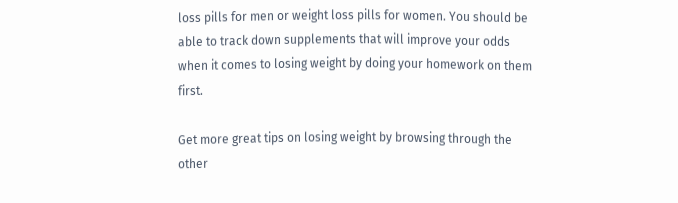loss pills for men or weight loss pills for women. You should be able to track down supplements that will improve your odds when it comes to losing weight by doing your homework on them first.

Get more great tips on losing weight by browsing through the other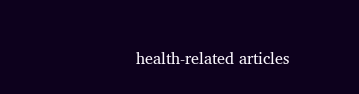health-related articles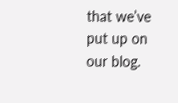that we’ve put up on our blog.